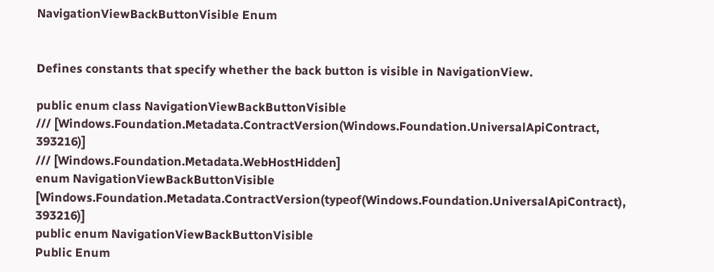NavigationViewBackButtonVisible Enum


Defines constants that specify whether the back button is visible in NavigationView.

public enum class NavigationViewBackButtonVisible
/// [Windows.Foundation.Metadata.ContractVersion(Windows.Foundation.UniversalApiContract, 393216)]
/// [Windows.Foundation.Metadata.WebHostHidden]
enum NavigationViewBackButtonVisible
[Windows.Foundation.Metadata.ContractVersion(typeof(Windows.Foundation.UniversalApiContract), 393216)]
public enum NavigationViewBackButtonVisible
Public Enum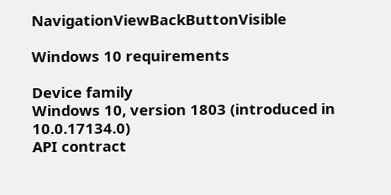NavigationViewBackButtonVisible

Windows 10 requirements

Device family
Windows 10, version 1803 (introduced in 10.0.17134.0)
API contract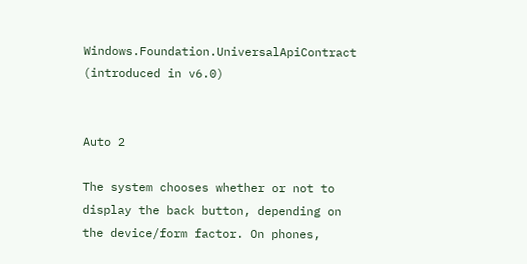Windows.Foundation.UniversalApiContract (introduced in v6.0)


Auto 2

The system chooses whether or not to display the back button, depending on the device/form factor. On phones,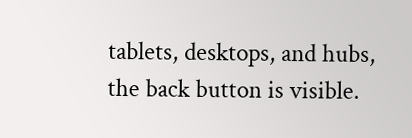tablets, desktops, and hubs, the back button is visible.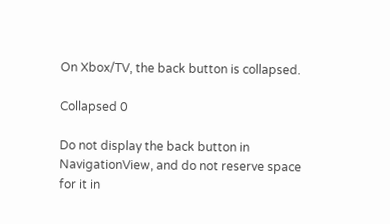On Xbox/TV, the back button is collapsed.

Collapsed 0

Do not display the back button in NavigationView, and do not reserve space for it in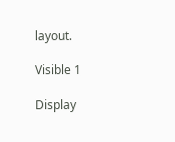layout.

Visible 1

Display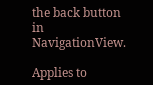the back button in NavigationView.

Applies to